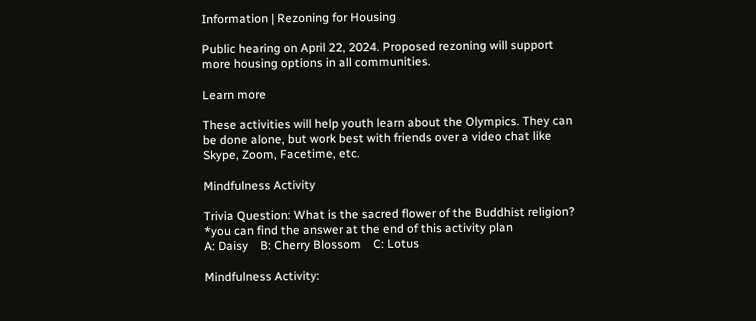Information | Rezoning for Housing

Public hearing on April 22, 2024. Proposed rezoning will support more housing options in all communities.

Learn more

These activities will help youth learn about the Olympics. They can be done alone, but work best with friends over a video chat like Skype, Zoom, Facetime, etc.

Mindfulness Activity

Trivia Question: What is the sacred flower of the Buddhist religion?
*you can find the answer at the end of this activity plan
A: Daisy    B: Cherry Blossom    C: Lotus

Mindfulness Activity: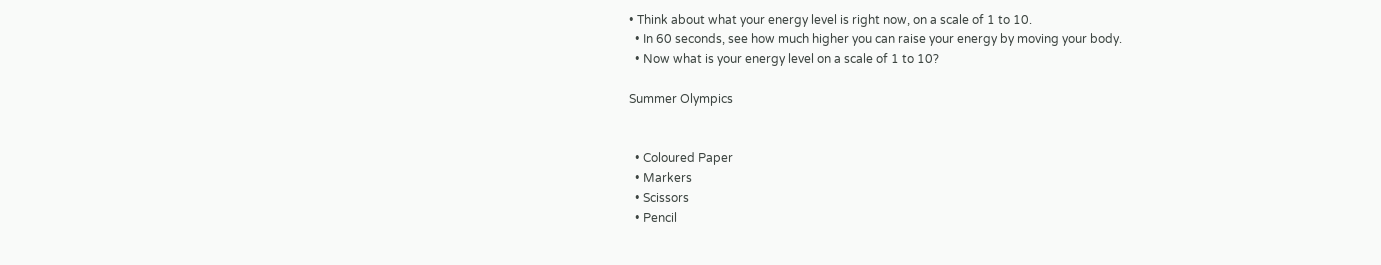• Think about what your energy level is right now, on a scale of 1 to 10.
  • In 60 seconds, see how much higher you can raise your energy by moving your body.
  • Now what is your energy level on a scale of 1 to 10?

Summer Olympics


  • Coloured Paper
  • Markers
  • Scissors
  • Pencil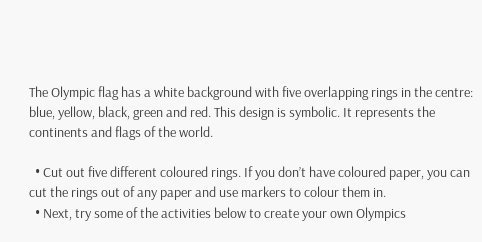The Olympic flag has a white background with five overlapping rings in the centre: blue, yellow, black, green and red. This design is symbolic. It represents the continents and flags of the world.

  • Cut out five different coloured rings. If you don’t have coloured paper, you can cut the rings out of any paper and use markers to colour them in.
  • Next, try some of the activities below to create your own Olympics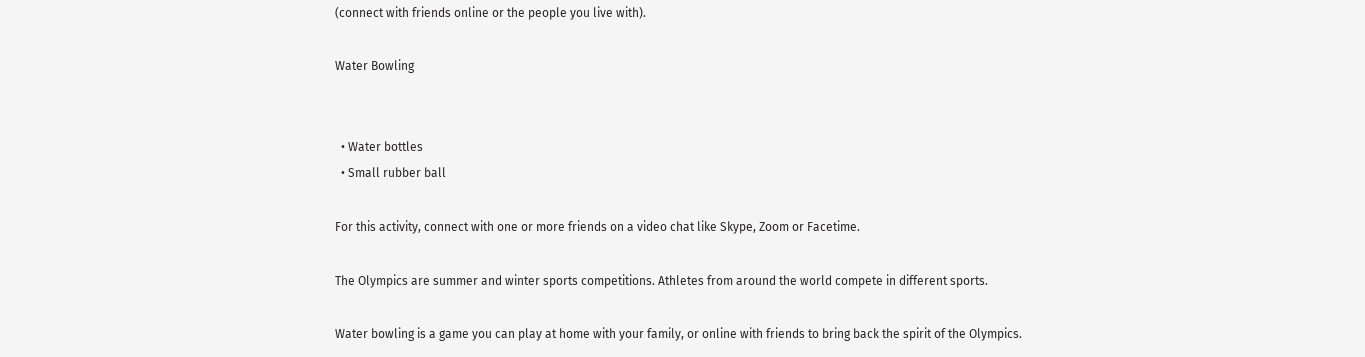(connect with friends online or the people you live with).

Water Bowling


  • Water bottles
  • Small rubber ball

For this activity, connect with one or more friends on a video chat like Skype, Zoom or Facetime.

The Olympics are summer and winter sports competitions. Athletes from around the world compete in different sports.

Water bowling is a game you can play at home with your family, or online with friends to bring back the spirit of the Olympics.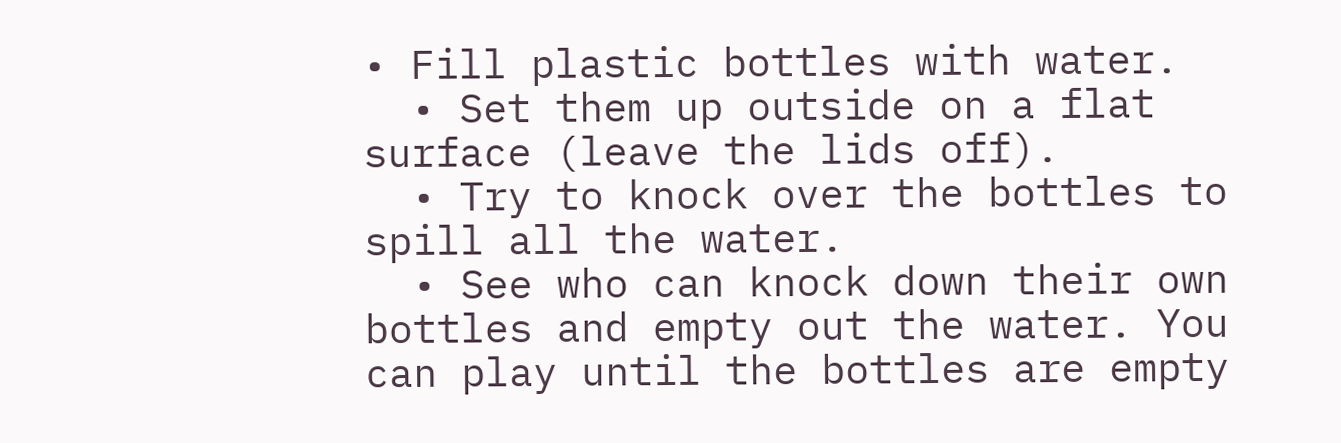• Fill plastic bottles with water.
  • Set them up outside on a flat surface (leave the lids off).
  • Try to knock over the bottles to spill all the water.
  • See who can knock down their own bottles and empty out the water. You can play until the bottles are empty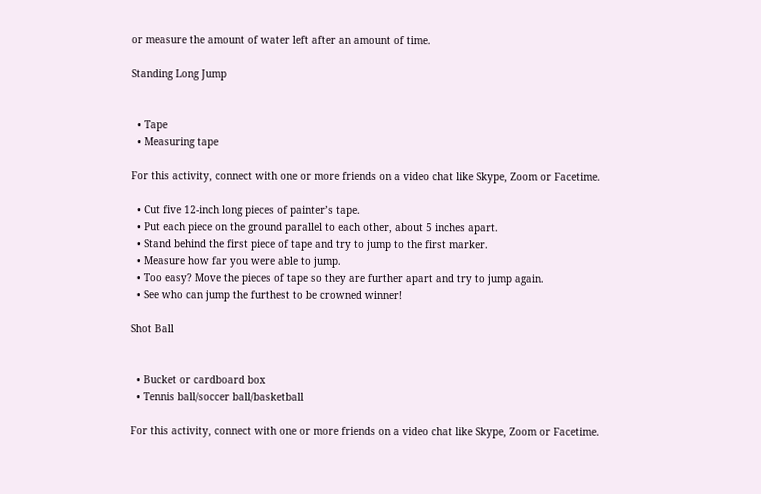or measure the amount of water left after an amount of time.

Standing Long Jump


  • Tape
  • Measuring tape

For this activity, connect with one or more friends on a video chat like Skype, Zoom or Facetime.

  • Cut five 12-inch long pieces of painter’s tape.
  • Put each piece on the ground parallel to each other, about 5 inches apart.
  • Stand behind the first piece of tape and try to jump to the first marker.
  • Measure how far you were able to jump.
  • Too easy? Move the pieces of tape so they are further apart and try to jump again.
  • See who can jump the furthest to be crowned winner!

Shot Ball


  • Bucket or cardboard box
  • Tennis ball/soccer ball/basketball

For this activity, connect with one or more friends on a video chat like Skype, Zoom or Facetime.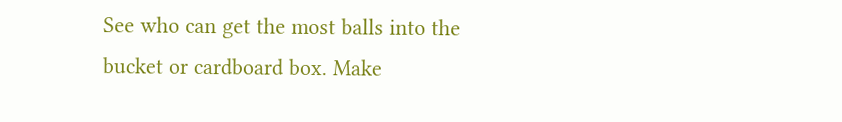See who can get the most balls into the bucket or cardboard box. Make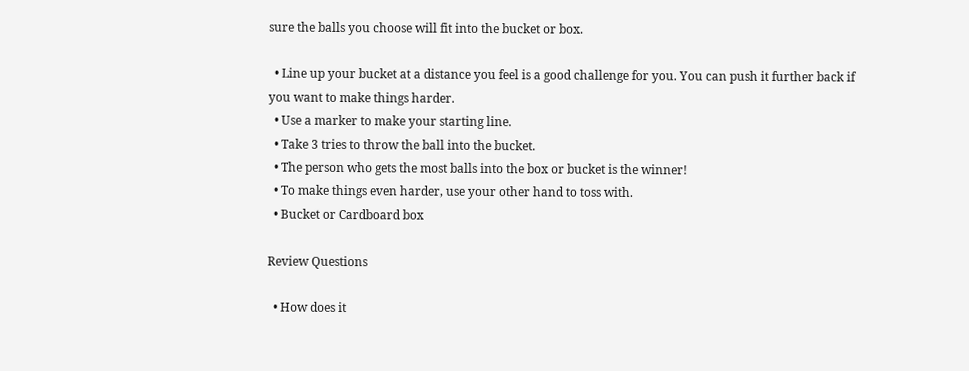sure the balls you choose will fit into the bucket or box.

  • Line up your bucket at a distance you feel is a good challenge for you. You can push it further back if you want to make things harder.
  • Use a marker to make your starting line.
  • Take 3 tries to throw the ball into the bucket.
  • The person who gets the most balls into the box or bucket is the winner!
  • To make things even harder, use your other hand to toss with.
  • Bucket or Cardboard box

Review Questions

  • How does it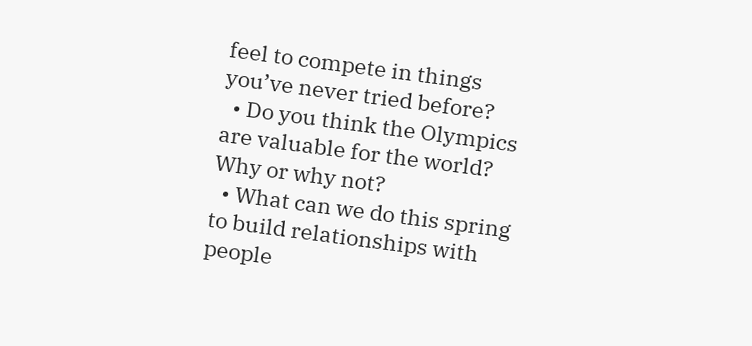feel to compete in things you’ve never tried before?
  • Do you think the Olympics are valuable for the world? Why or why not?
  • What can we do this spring to build relationships with people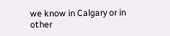we know in Calgary or in other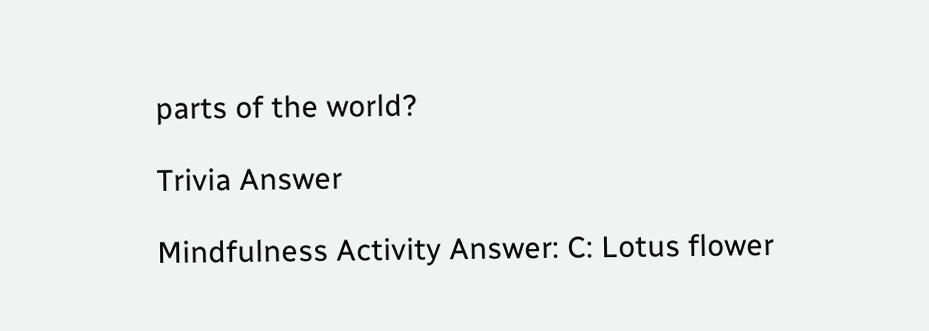parts of the world?

Trivia Answer

Mindfulness Activity Answer: C: Lotus flower